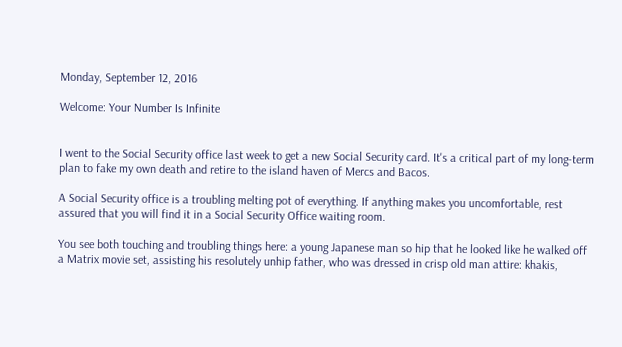Monday, September 12, 2016

Welcome: Your Number Is Infinite


I went to the Social Security office last week to get a new Social Security card. It's a critical part of my long-term plan to fake my own death and retire to the island haven of Mercs and Bacos.

A Social Security office is a troubling melting pot of everything. If anything makes you uncomfortable, rest assured that you will find it in a Social Security Office waiting room.

You see both touching and troubling things here: a young Japanese man so hip that he looked like he walked off a Matrix movie set, assisting his resolutely unhip father, who was dressed in crisp old man attire: khakis,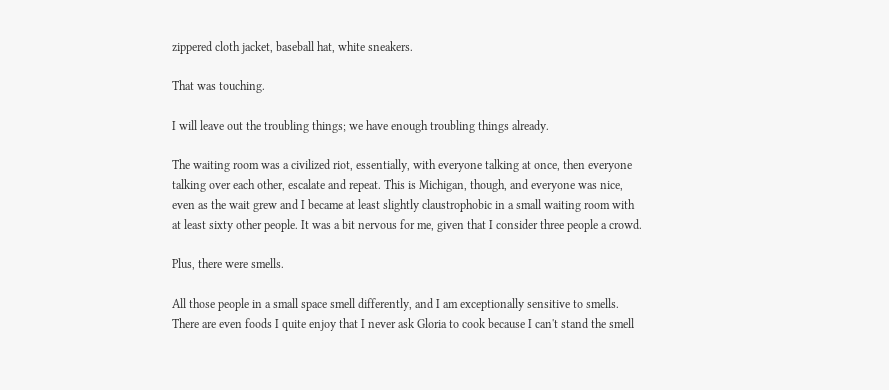zippered cloth jacket, baseball hat, white sneakers.

That was touching.

I will leave out the troubling things; we have enough troubling things already.

The waiting room was a civilized riot, essentially, with everyone talking at once, then everyone talking over each other, escalate and repeat. This is Michigan, though, and everyone was nice, even as the wait grew and I became at least slightly claustrophobic in a small waiting room with at least sixty other people. It was a bit nervous for me, given that I consider three people a crowd.

Plus, there were smells.

All those people in a small space smell differently, and I am exceptionally sensitive to smells. There are even foods I quite enjoy that I never ask Gloria to cook because I can't stand the smell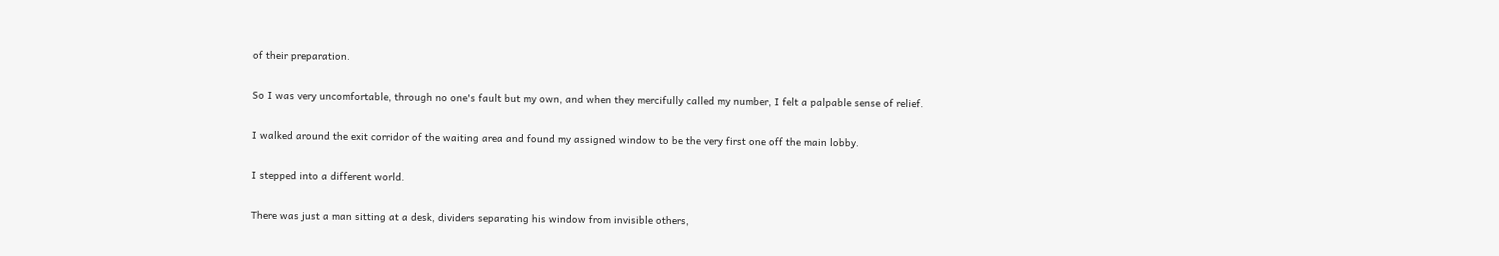of their preparation.

So I was very uncomfortable, through no one's fault but my own, and when they mercifully called my number, I felt a palpable sense of relief.

I walked around the exit corridor of the waiting area and found my assigned window to be the very first one off the main lobby.

I stepped into a different world.

There was just a man sitting at a desk, dividers separating his window from invisible others,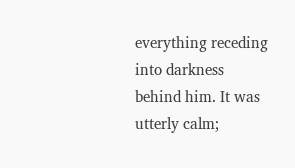everything receding into darkness behind him. It was utterly calm;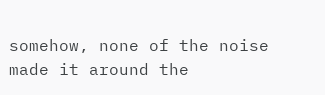somehow, none of the noise made it around the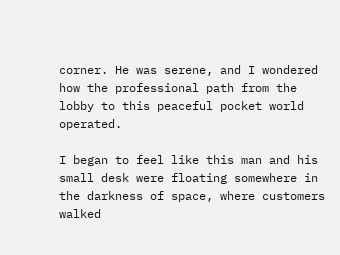corner. He was serene, and I wondered how the professional path from the lobby to this peaceful pocket world operated.

I began to feel like this man and his small desk were floating somewhere in the darkness of space, where customers walked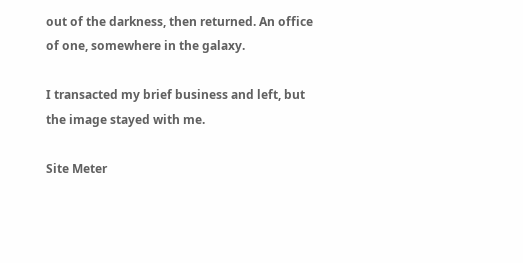out of the darkness, then returned. An office of one, somewhere in the galaxy.

I transacted my brief business and left, but the image stayed with me.

Site Meter